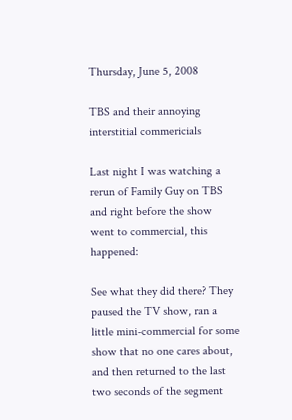Thursday, June 5, 2008

TBS and their annoying interstitial commericials

Last night I was watching a rerun of Family Guy on TBS and right before the show went to commercial, this happened:

See what they did there? They paused the TV show, ran a little mini-commercial for some show that no one cares about, and then returned to the last two seconds of the segment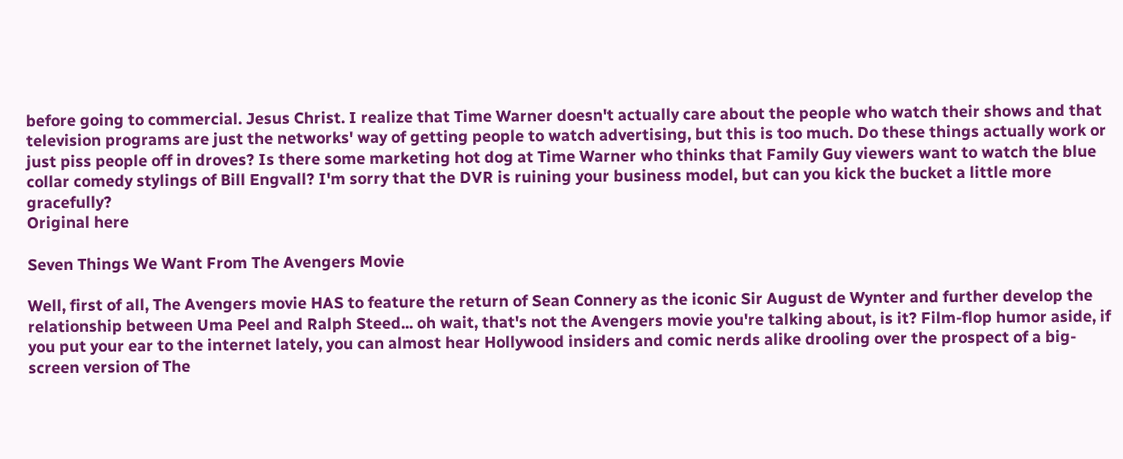before going to commercial. Jesus Christ. I realize that Time Warner doesn't actually care about the people who watch their shows and that television programs are just the networks' way of getting people to watch advertising, but this is too much. Do these things actually work or just piss people off in droves? Is there some marketing hot dog at Time Warner who thinks that Family Guy viewers want to watch the blue collar comedy stylings of Bill Engvall? I'm sorry that the DVR is ruining your business model, but can you kick the bucket a little more gracefully?
Original here

Seven Things We Want From The Avengers Movie

Well, first of all, The Avengers movie HAS to feature the return of Sean Connery as the iconic Sir August de Wynter and further develop the relationship between Uma Peel and Ralph Steed... oh wait, that's not the Avengers movie you're talking about, is it? Film-flop humor aside, if you put your ear to the internet lately, you can almost hear Hollywood insiders and comic nerds alike drooling over the prospect of a big-screen version of The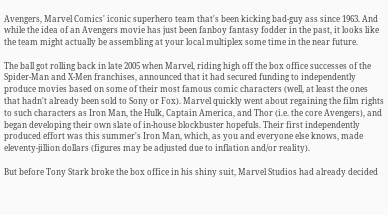Avengers, Marvel Comics' iconic superhero team that's been kicking bad-guy ass since 1963. And while the idea of an Avengers movie has just been fanboy fantasy fodder in the past, it looks like the team might actually be assembling at your local multiplex some time in the near future.

The ball got rolling back in late 2005 when Marvel, riding high off the box office successes of the Spider-Man and X-Men franchises, announced that it had secured funding to independently produce movies based on some of their most famous comic characters (well, at least the ones that hadn't already been sold to Sony or Fox). Marvel quickly went about regaining the film rights to such characters as Iron Man, the Hulk, Captain America, and Thor (i.e. the core Avengers), and began developing their own slate of in-house blockbuster hopefuls. Their first independently produced effort was this summer's Iron Man, which, as you and everyone else knows, made eleventy-jillion dollars (figures may be adjusted due to inflation and/or reality).

But before Tony Stark broke the box office in his shiny suit, Marvel Studios had already decided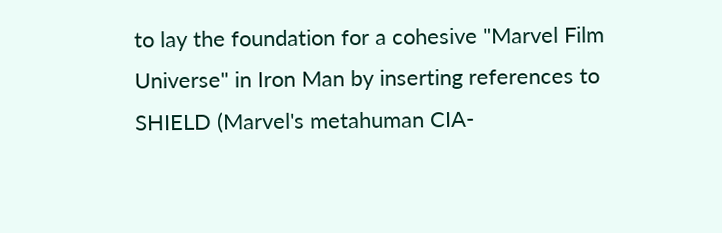to lay the foundation for a cohesive "Marvel Film Universe" in Iron Man by inserting references to SHIELD (Marvel's metahuman CIA-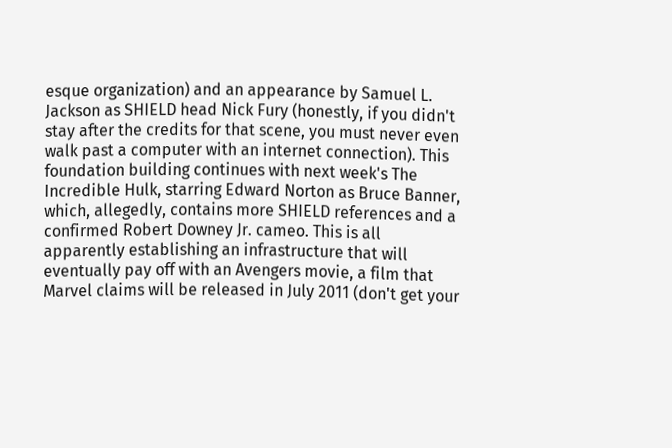esque organization) and an appearance by Samuel L. Jackson as SHIELD head Nick Fury (honestly, if you didn't stay after the credits for that scene, you must never even walk past a computer with an internet connection). This foundation building continues with next week's The Incredible Hulk, starring Edward Norton as Bruce Banner, which, allegedly, contains more SHIELD references and a confirmed Robert Downey Jr. cameo. This is all apparently establishing an infrastructure that will eventually pay off with an Avengers movie, a film that Marvel claims will be released in July 2011 (don't get your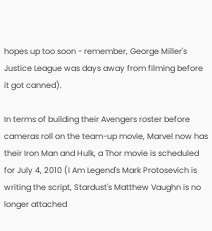hopes up too soon - remember, George Miller's Justice League was days away from filming before it got canned).

In terms of building their Avengers roster before cameras roll on the team-up movie, Marvel now has their Iron Man and Hulk, a Thor movie is scheduled for July 4, 2010 (I Am Legend's Mark Protosevich is writing the script, Stardust's Matthew Vaughn is no longer attached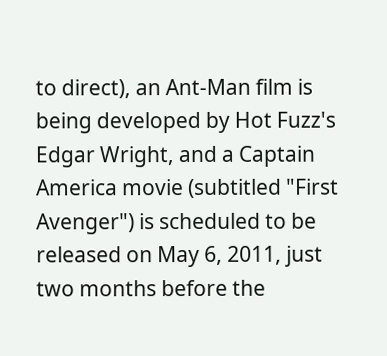to direct), an Ant-Man film is being developed by Hot Fuzz's Edgar Wright, and a Captain America movie (subtitled "First Avenger") is scheduled to be released on May 6, 2011, just two months before the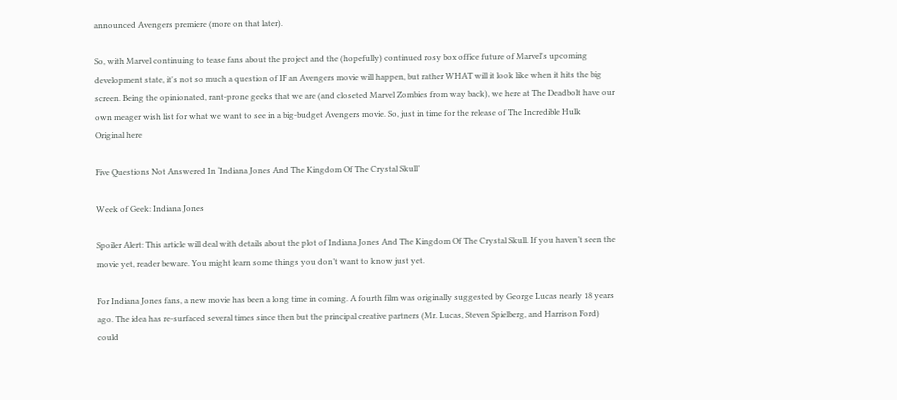announced Avengers premiere (more on that later).

So, with Marvel continuing to tease fans about the project and the (hopefully) continued rosy box office future of Marvel's upcoming development state, it's not so much a question of IF an Avengers movie will happen, but rather WHAT will it look like when it hits the big screen. Being the opinionated, rant-prone geeks that we are (and closeted Marvel Zombies from way back), we here at The Deadbolt have our own meager wish list for what we want to see in a big-budget Avengers movie. So, just in time for the release of The Incredible Hulk
Original here

Five Questions Not Answered In ‘Indiana Jones And The Kingdom Of The Crystal Skull’

Week of Geek: Indiana Jones

Spoiler Alert: This article will deal with details about the plot of Indiana Jones And The Kingdom Of The Crystal Skull. If you haven’t seen the movie yet, reader beware. You might learn some things you don’t want to know just yet.

For Indiana Jones fans, a new movie has been a long time in coming. A fourth film was originally suggested by George Lucas nearly 18 years ago. The idea has re-surfaced several times since then but the principal creative partners (Mr. Lucas, Steven Spielberg, and Harrison Ford) could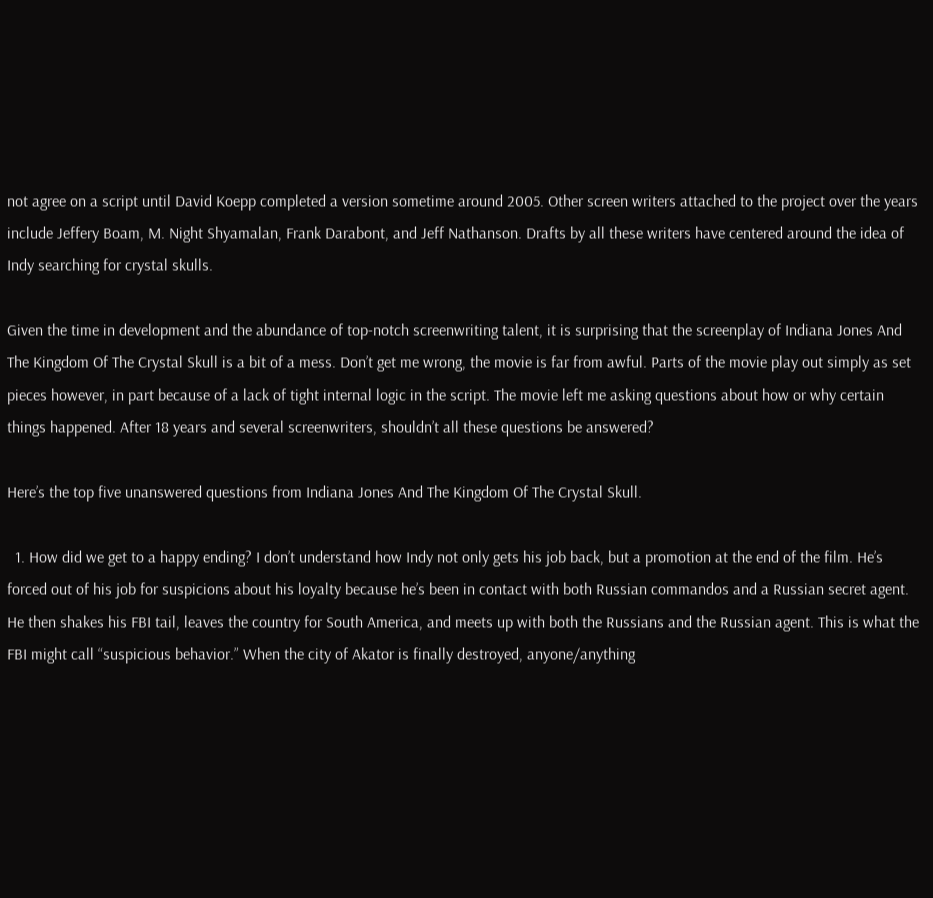not agree on a script until David Koepp completed a version sometime around 2005. Other screen writers attached to the project over the years include Jeffery Boam, M. Night Shyamalan, Frank Darabont, and Jeff Nathanson. Drafts by all these writers have centered around the idea of Indy searching for crystal skulls.

Given the time in development and the abundance of top-notch screenwriting talent, it is surprising that the screenplay of Indiana Jones And The Kingdom Of The Crystal Skull is a bit of a mess. Don’t get me wrong, the movie is far from awful. Parts of the movie play out simply as set pieces however, in part because of a lack of tight internal logic in the script. The movie left me asking questions about how or why certain things happened. After 18 years and several screenwriters, shouldn’t all these questions be answered?

Here’s the top five unanswered questions from Indiana Jones And The Kingdom Of The Crystal Skull.

  1. How did we get to a happy ending? I don’t understand how Indy not only gets his job back, but a promotion at the end of the film. He’s forced out of his job for suspicions about his loyalty because he’s been in contact with both Russian commandos and a Russian secret agent. He then shakes his FBI tail, leaves the country for South America, and meets up with both the Russians and the Russian agent. This is what the FBI might call “suspicious behavior.” When the city of Akator is finally destroyed, anyone/anything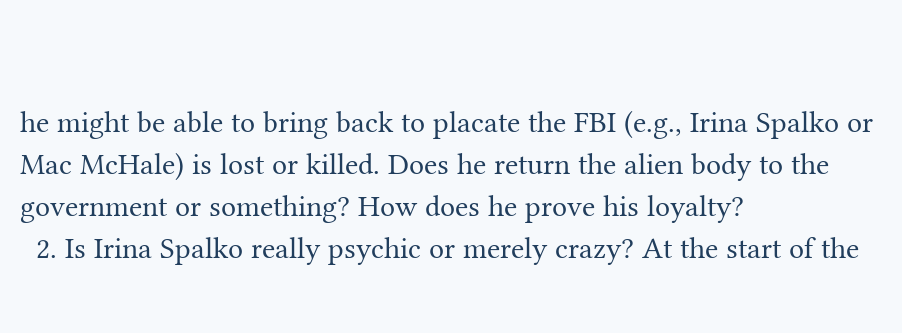he might be able to bring back to placate the FBI (e.g., Irina Spalko or Mac McHale) is lost or killed. Does he return the alien body to the government or something? How does he prove his loyalty?
  2. Is Irina Spalko really psychic or merely crazy? At the start of the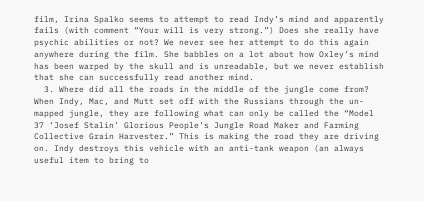film, Irina Spalko seems to attempt to read Indy’s mind and apparently fails (with comment “Your will is very strong.”) Does she really have psychic abilities or not? We never see her attempt to do this again anywhere during the film. She babbles on a lot about how Oxley’s mind has been warped by the skull and is unreadable, but we never establish that she can successfully read another mind.
  3. Where did all the roads in the middle of the jungle come from? When Indy, Mac, and Mutt set off with the Russians through the un-mapped jungle, they are following what can only be called the “Model 37 ‘Josef Stalin’ Glorious People’s Jungle Road Maker and Farming Collective Grain Harvester.” This is making the road they are driving on. Indy destroys this vehicle with an anti-tank weapon (an always useful item to bring to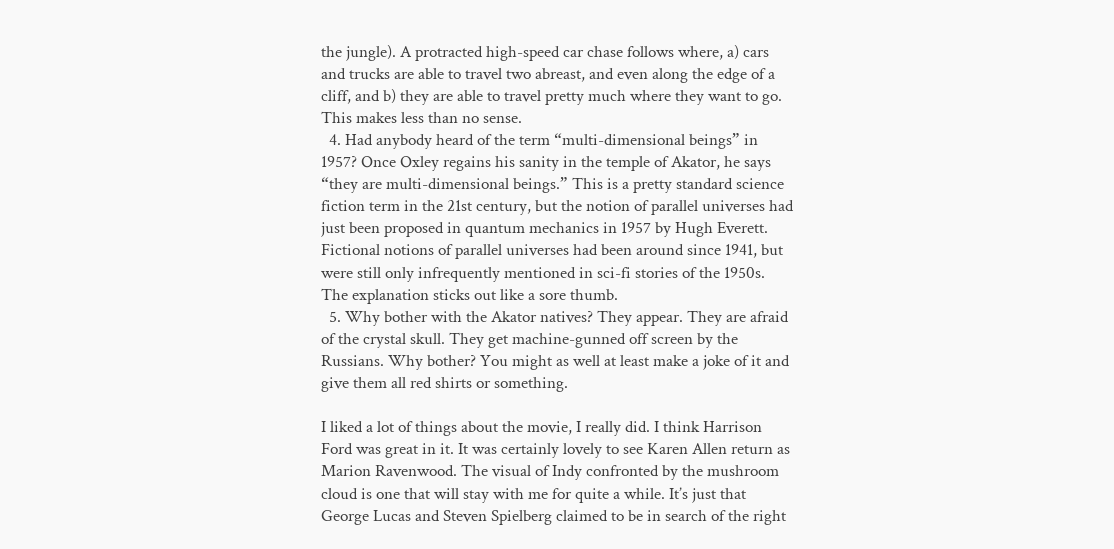the jungle). A protracted high-speed car chase follows where, a) cars and trucks are able to travel two abreast, and even along the edge of a cliff, and b) they are able to travel pretty much where they want to go. This makes less than no sense.
  4. Had anybody heard of the term “multi-dimensional beings” in 1957? Once Oxley regains his sanity in the temple of Akator, he says “they are multi-dimensional beings.” This is a pretty standard science fiction term in the 21st century, but the notion of parallel universes had just been proposed in quantum mechanics in 1957 by Hugh Everett. Fictional notions of parallel universes had been around since 1941, but were still only infrequently mentioned in sci-fi stories of the 1950s. The explanation sticks out like a sore thumb.
  5. Why bother with the Akator natives? They appear. They are afraid of the crystal skull. They get machine-gunned off screen by the Russians. Why bother? You might as well at least make a joke of it and give them all red shirts or something.

I liked a lot of things about the movie, I really did. I think Harrison Ford was great in it. It was certainly lovely to see Karen Allen return as Marion Ravenwood. The visual of Indy confronted by the mushroom cloud is one that will stay with me for quite a while. It’s just that George Lucas and Steven Spielberg claimed to be in search of the right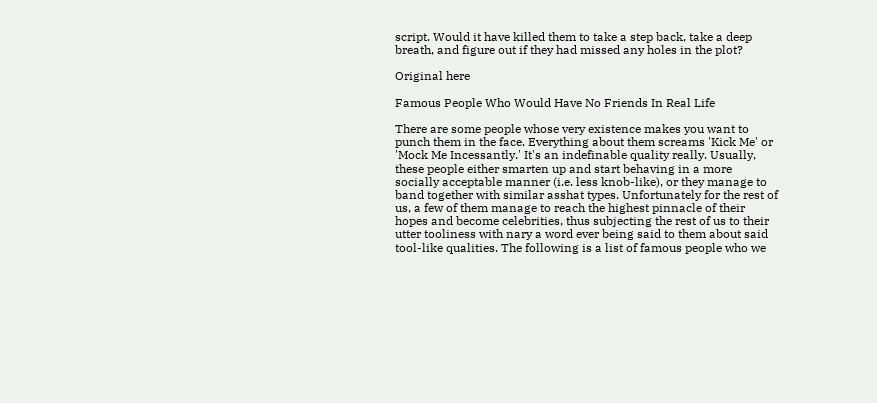script. Would it have killed them to take a step back, take a deep breath, and figure out if they had missed any holes in the plot?

Original here

Famous People Who Would Have No Friends In Real Life

There are some people whose very existence makes you want to punch them in the face. Everything about them screams 'Kick Me' or 'Mock Me Incessantly.' It's an indefinable quality really. Usually, these people either smarten up and start behaving in a more socially acceptable manner (i.e. less knob-like), or they manage to band together with similar asshat types. Unfortunately for the rest of us, a few of them manage to reach the highest pinnacle of their hopes and become celebrities, thus subjecting the rest of us to their utter tooliness with nary a word ever being said to them about said tool-like qualities. The following is a list of famous people who we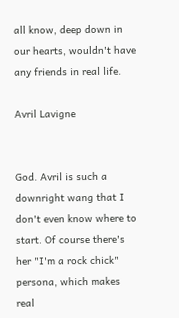all know, deep down in our hearts, wouldn't have any friends in real life.

Avril Lavigne


God. Avril is such a downright wang that I don't even know where to start. Of course there's her "I'm a rock chick" persona, which makes real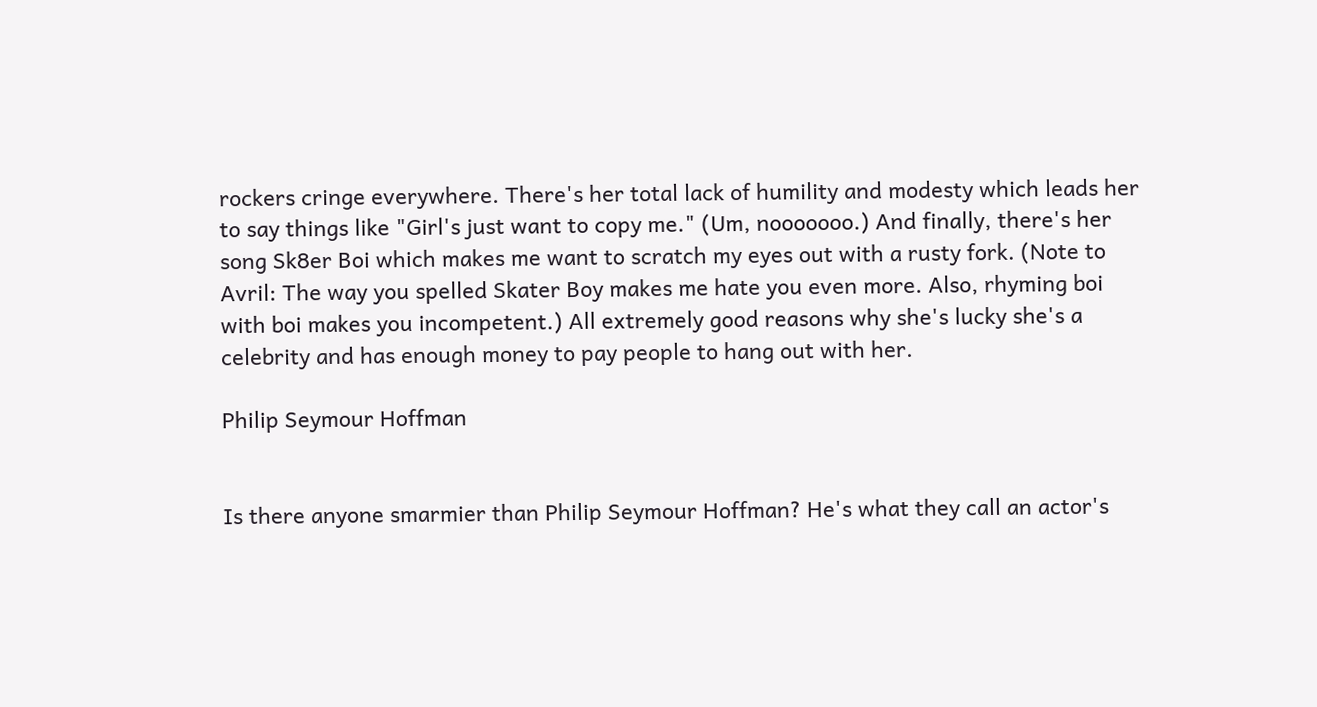rockers cringe everywhere. There's her total lack of humility and modesty which leads her to say things like "Girl's just want to copy me." (Um, nooooooo.) And finally, there's her song Sk8er Boi which makes me want to scratch my eyes out with a rusty fork. (Note to Avril: The way you spelled Skater Boy makes me hate you even more. Also, rhyming boi with boi makes you incompetent.) All extremely good reasons why she's lucky she's a celebrity and has enough money to pay people to hang out with her.

Philip Seymour Hoffman


Is there anyone smarmier than Philip Seymour Hoffman? He's what they call an actor's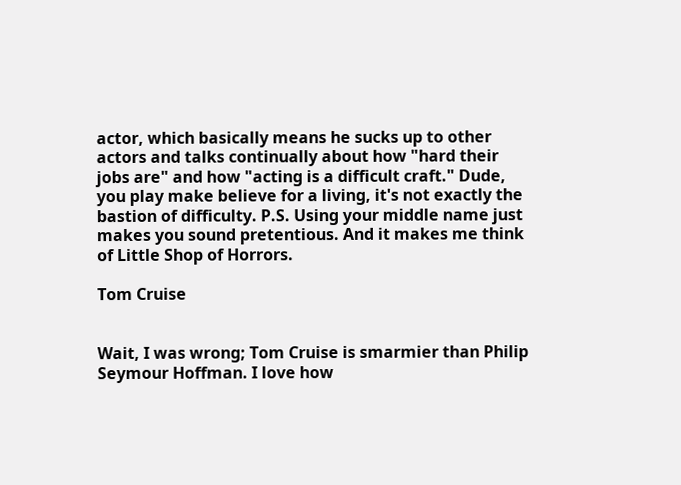actor, which basically means he sucks up to other actors and talks continually about how "hard their jobs are" and how "acting is a difficult craft." Dude, you play make believe for a living, it's not exactly the bastion of difficulty. P.S. Using your middle name just makes you sound pretentious. And it makes me think of Little Shop of Horrors.

Tom Cruise


Wait, I was wrong; Tom Cruise is smarmier than Philip Seymour Hoffman. I love how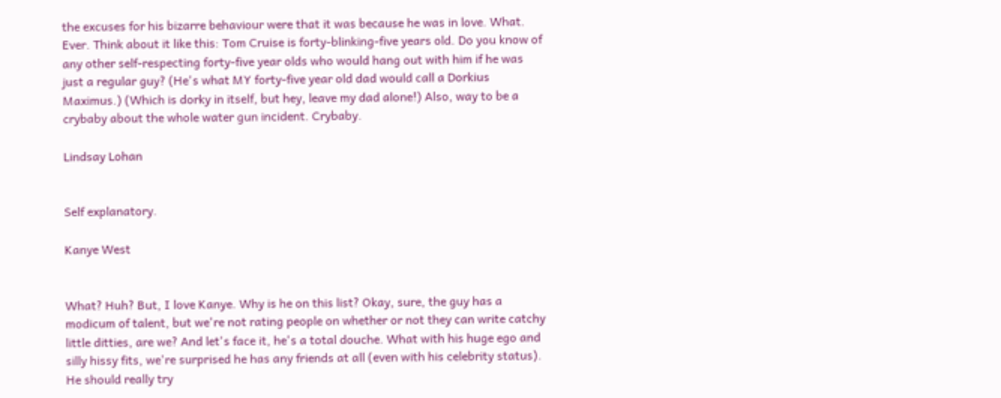the excuses for his bizarre behaviour were that it was because he was in love. What. Ever. Think about it like this: Tom Cruise is forty-blinking-five years old. Do you know of any other self-respecting forty-five year olds who would hang out with him if he was just a regular guy? (He's what MY forty-five year old dad would call a Dorkius Maximus.) (Which is dorky in itself, but hey, leave my dad alone!) Also, way to be a crybaby about the whole water gun incident. Crybaby.

Lindsay Lohan


Self explanatory.

Kanye West


What? Huh? But, I love Kanye. Why is he on this list? Okay, sure, the guy has a modicum of talent, but we're not rating people on whether or not they can write catchy little ditties, are we? And let's face it, he's a total douche. What with his huge ego and silly hissy fits, we're surprised he has any friends at all (even with his celebrity status). He should really try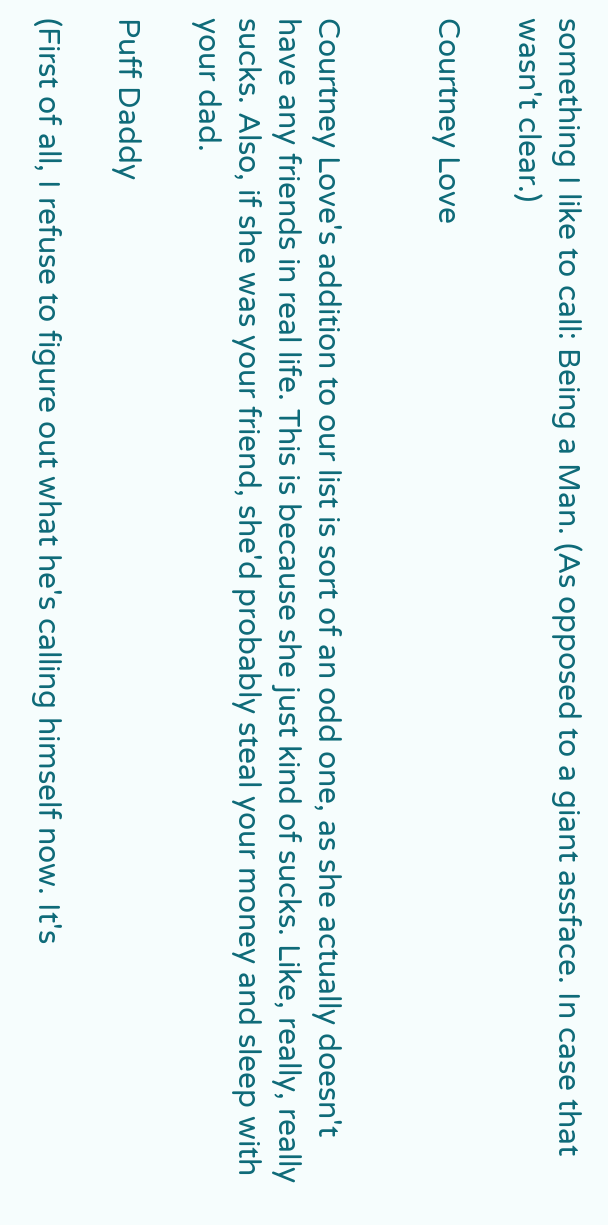something I like to call: Being a Man. (As opposed to a giant assface. In case that wasn't clear.)

Courtney Love


Courtney Love's addition to our list is sort of an odd one, as she actually doesn't have any friends in real life. This is because she just kind of sucks. Like, really, really sucks. Also, if she was your friend, she'd probably steal your money and sleep with your dad.

Puff Daddy

(First of all, I refuse to figure out what he's calling himself now. It's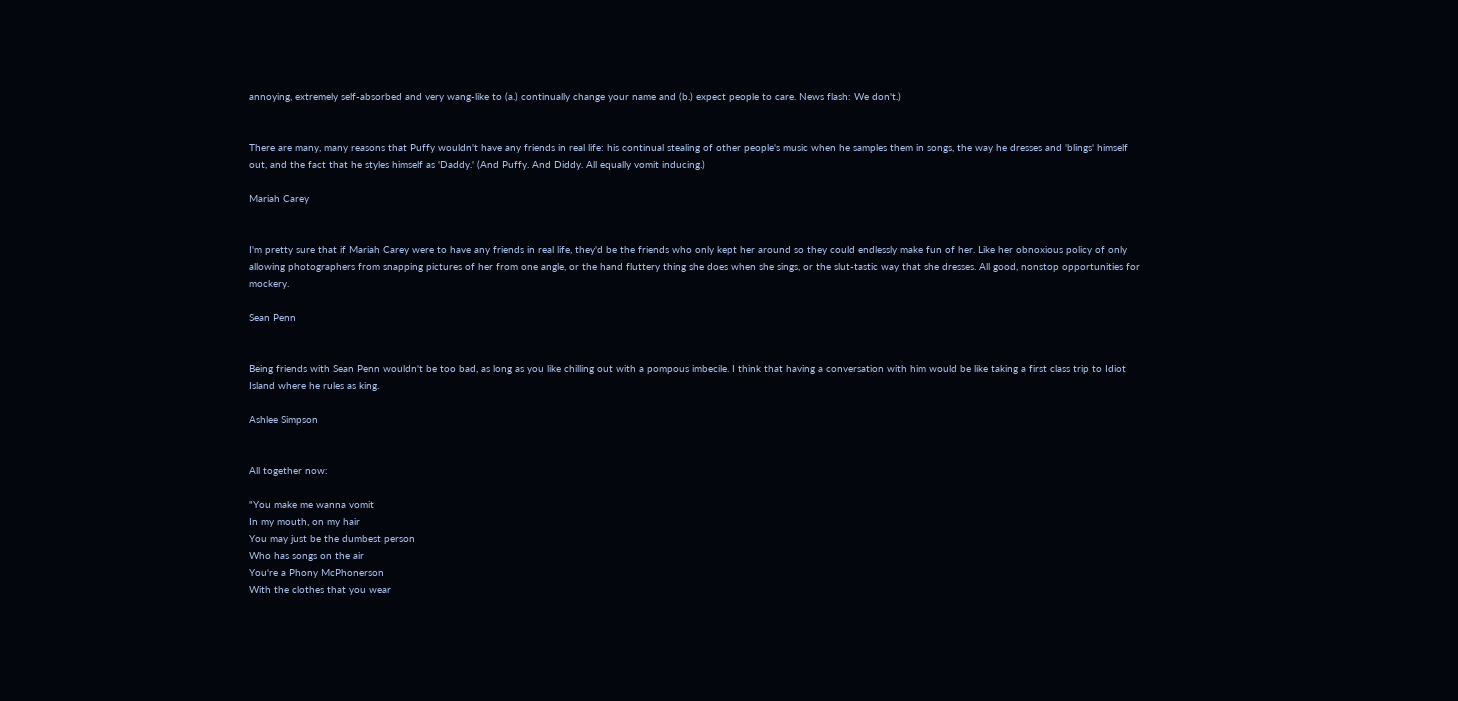annoying, extremely self-absorbed and very wang-like to (a.) continually change your name and (b.) expect people to care. News flash: We don't.)


There are many, many reasons that Puffy wouldn't have any friends in real life: his continual stealing of other people's music when he samples them in songs, the way he dresses and 'blings' himself out, and the fact that he styles himself as 'Daddy.' (And Puffy. And Diddy. All equally vomit inducing.)

Mariah Carey


I'm pretty sure that if Mariah Carey were to have any friends in real life, they'd be the friends who only kept her around so they could endlessly make fun of her. Like her obnoxious policy of only allowing photographers from snapping pictures of her from one angle, or the hand fluttery thing she does when she sings, or the slut-tastic way that she dresses. All good, nonstop opportunities for mockery.

Sean Penn


Being friends with Sean Penn wouldn't be too bad, as long as you like chilling out with a pompous imbecile. I think that having a conversation with him would be like taking a first class trip to Idiot Island where he rules as king.

Ashlee Simpson


All together now:

"You make me wanna vomit
In my mouth, on my hair
You may just be the dumbest person
Who has songs on the air
You're a Phony McPhonerson
With the clothes that you wear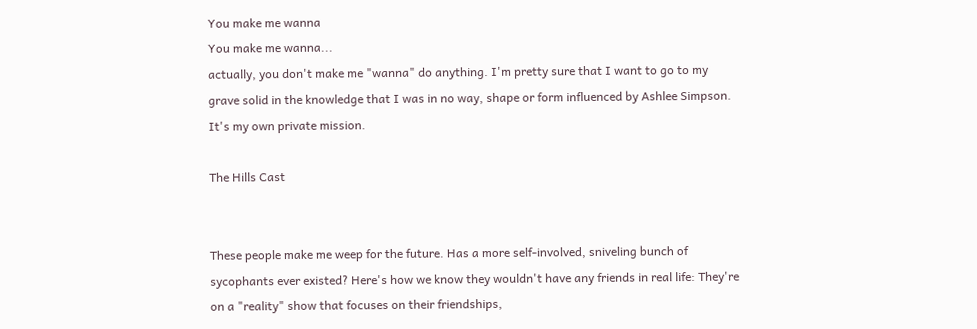You make me wanna
You make me wanna...
actually, you don't make me "wanna" do anything. I'm pretty sure that I want to go to my grave solid in the knowledge that I was in no way, shape or form influenced by Ashlee Simpson. It's my own private mission.

The Hills Cast


These people make me weep for the future. Has a more self-involved, sniveling bunch of sycophants ever existed? Here's how we know they wouldn't have any friends in real life: They're on a "reality" show that focuses on their friendships,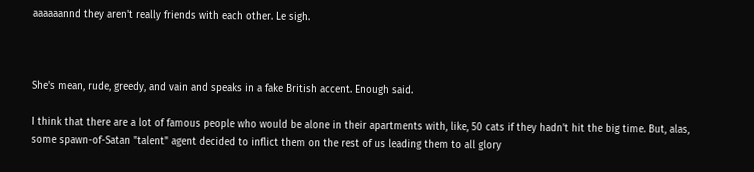aaaaaannd they aren't really friends with each other. Le sigh.



She's mean, rude, greedy, and vain and speaks in a fake British accent. Enough said.

I think that there are a lot of famous people who would be alone in their apartments with, like, 50 cats if they hadn't hit the big time. But, alas, some spawn-of-Satan "talent" agent decided to inflict them on the rest of us leading them to all glory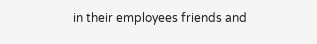in their employees friends and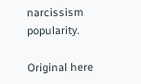narcissism popularity.

Original here